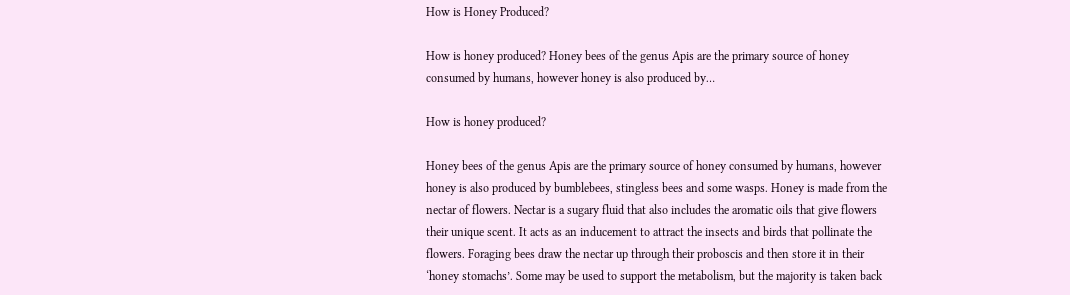How is Honey Produced?

How is honey produced? Honey bees of the genus Apis are the primary source of honey consumed by humans, however honey is also produced by…

How is honey produced?

Honey bees of the genus Apis are the primary source of honey consumed by humans, however honey is also produced by bumblebees, stingless bees and some wasps. Honey is made from the nectar of flowers. Nectar is a sugary fluid that also includes the aromatic oils that give flowers their unique scent. It acts as an inducement to attract the insects and birds that pollinate the flowers. Foraging bees draw the nectar up through their proboscis and then store it in their ‘honey stomachs’. Some may be used to support the metabolism, but the majority is taken back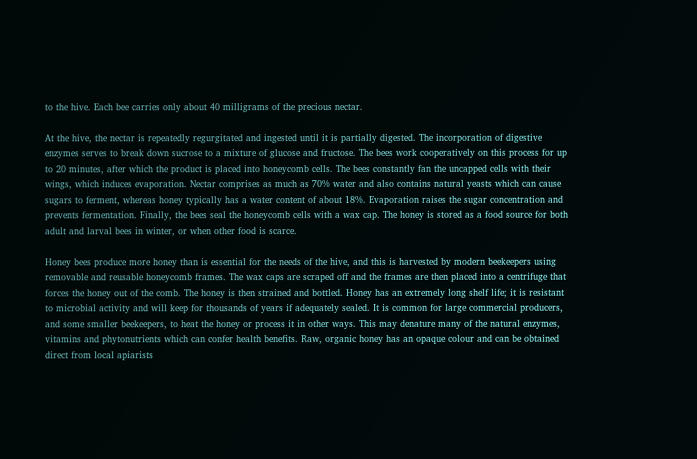to the hive. Each bee carries only about 40 milligrams of the precious nectar.

At the hive, the nectar is repeatedly regurgitated and ingested until it is partially digested. The incorporation of digestive enzymes serves to break down sucrose to a mixture of glucose and fructose. The bees work cooperatively on this process for up to 20 minutes, after which the product is placed into honeycomb cells. The bees constantly fan the uncapped cells with their wings, which induces evaporation. Nectar comprises as much as 70% water and also contains natural yeasts which can cause sugars to ferment, whereas honey typically has a water content of about 18%. Evaporation raises the sugar concentration and prevents fermentation. Finally, the bees seal the honeycomb cells with a wax cap. The honey is stored as a food source for both adult and larval bees in winter, or when other food is scarce.

Honey bees produce more honey than is essential for the needs of the hive, and this is harvested by modern beekeepers using removable and reusable honeycomb frames. The wax caps are scraped off and the frames are then placed into a centrifuge that forces the honey out of the comb. The honey is then strained and bottled. Honey has an extremely long shelf life; it is resistant to microbial activity and will keep for thousands of years if adequately sealed. It is common for large commercial producers, and some smaller beekeepers, to heat the honey or process it in other ways. This may denature many of the natural enzymes, vitamins and phytonutrients which can confer health benefits. Raw, organic honey has an opaque colour and can be obtained direct from local apiarists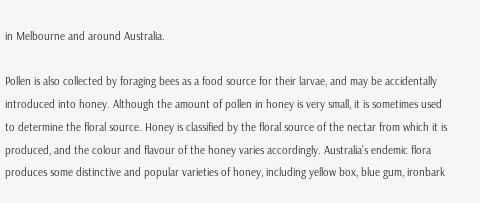in Melbourne and around Australia.

Pollen is also collected by foraging bees as a food source for their larvae, and may be accidentally introduced into honey. Although the amount of pollen in honey is very small, it is sometimes used to determine the floral source. Honey is classified by the floral source of the nectar from which it is produced, and the colour and flavour of the honey varies accordingly. Australia’s endemic flora produces some distinctive and popular varieties of honey, including yellow box, blue gum, ironbark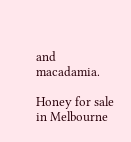and macadamia.

Honey for sale in Melbourne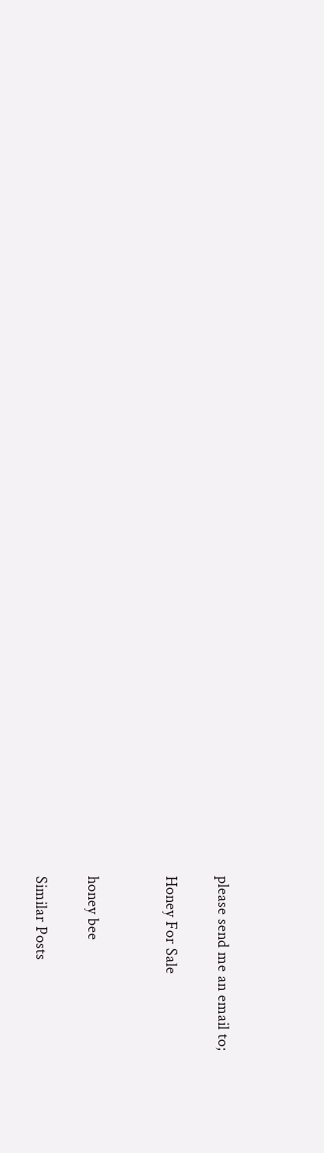please send me an email to;

Honey For Sale


honey bee

Similar Posts